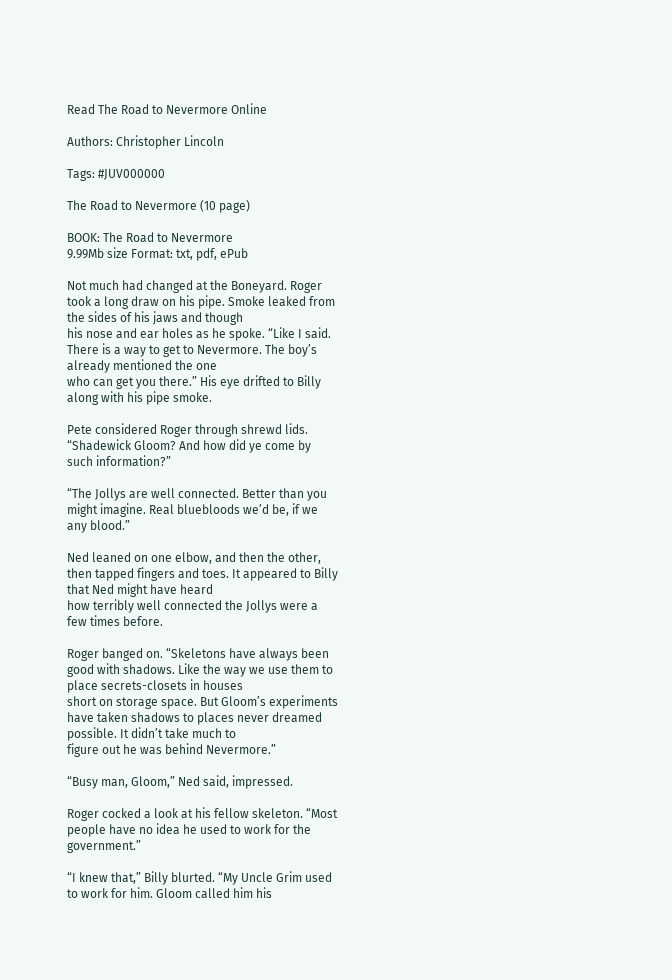Read The Road to Nevermore Online

Authors: Christopher Lincoln

Tags: #JUV000000

The Road to Nevermore (10 page)

BOOK: The Road to Nevermore
9.99Mb size Format: txt, pdf, ePub

Not much had changed at the Boneyard. Roger took a long draw on his pipe. Smoke leaked from the sides of his jaws and though
his nose and ear holes as he spoke. “Like I said. There is a way to get to Nevermore. The boy’s already mentioned the one
who can get you there.” His eye drifted to Billy along with his pipe smoke.

Pete considered Roger through shrewd lids. “Shadewick Gloom? And how did ye come by such information?”

“The Jollys are well connected. Better than you might imagine. Real bluebloods we’d be, if we
any blood.”

Ned leaned on one elbow, and then the other, then tapped fingers and toes. It appeared to Billy that Ned might have heard
how terribly well connected the Jollys were a few times before.

Roger banged on. “Skeletons have always been good with shadows. Like the way we use them to place secrets-closets in houses
short on storage space. But Gloom’s experiments have taken shadows to places never dreamed possible. It didn’t take much to
figure out he was behind Nevermore.”

“Busy man, Gloom,” Ned said, impressed.

Roger cocked a look at his fellow skeleton. “Most people have no idea he used to work for the government.”

“I knew that,” Billy blurted. “My Uncle Grim used to work for him. Gloom called him his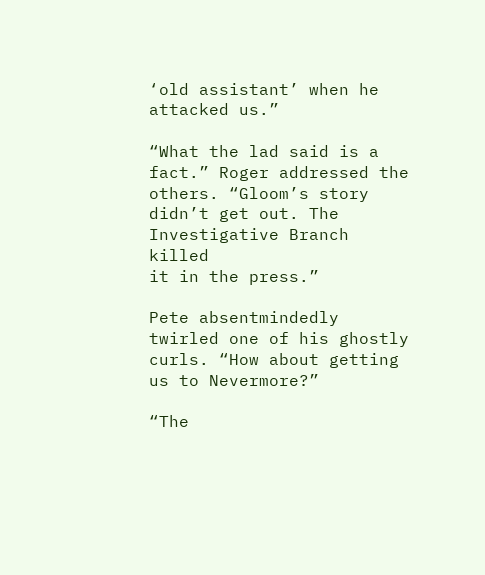‘old assistant’ when he attacked us.”

“What the lad said is a fact.” Roger addressed the others. “Gloom’s story didn’t get out. The Investigative Branch killed
it in the press.”

Pete absentmindedly twirled one of his ghostly curls. “How about getting us to Nevermore?”

“The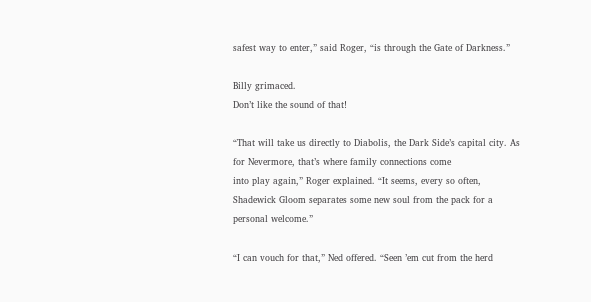safest way to enter,” said Roger, “is through the Gate of Darkness.”

Billy grimaced.
Don’t like the sound of that!

“That will take us directly to Diabolis, the Dark Side’s capital city. As for Nevermore, that’s where family connections come
into play again,” Roger explained. “It seems, every so often, Shadewick Gloom separates some new soul from the pack for a
personal welcome.”

“I can vouch for that,” Ned offered. “Seen ’em cut from the herd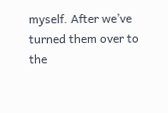myself. After we’ve turned them over to the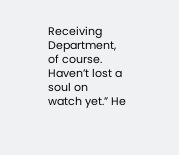Receiving Department,
of course. Haven’t lost a soul on
watch yet.” He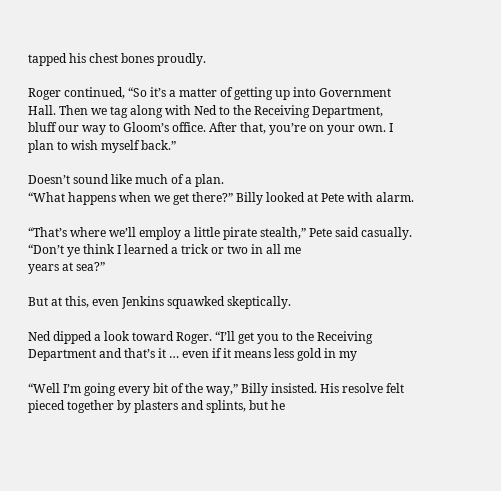tapped his chest bones proudly.

Roger continued, “So it’s a matter of getting up into Government Hall. Then we tag along with Ned to the Receiving Department,
bluff our way to Gloom’s office. After that, you’re on your own. I plan to wish myself back.”

Doesn’t sound like much of a plan.
“What happens when we get there?” Billy looked at Pete with alarm.

“That’s where we’ll employ a little pirate stealth,” Pete said casually. “Don’t ye think I learned a trick or two in all me
years at sea?”

But at this, even Jenkins squawked skeptically.

Ned dipped a look toward Roger. “I’ll get you to the Receiving Department and that’s it … even if it means less gold in my

“Well I’m going every bit of the way,” Billy insisted. His resolve felt pieced together by plasters and splints, but he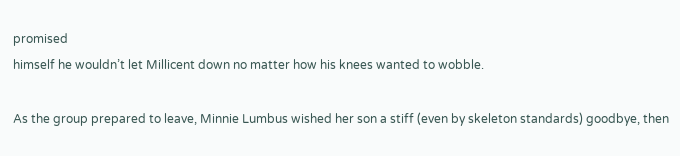promised
himself he wouldn’t let Millicent down no matter how his knees wanted to wobble.

As the group prepared to leave, Minnie Lumbus wished her son a stiff (even by skeleton standards) goodbye, then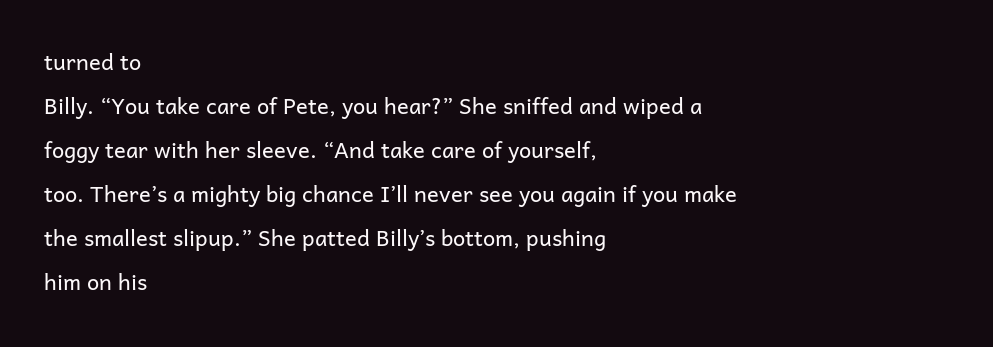turned to
Billy. “You take care of Pete, you hear?” She sniffed and wiped a foggy tear with her sleeve. “And take care of yourself,
too. There’s a mighty big chance I’ll never see you again if you make the smallest slipup.” She patted Billy’s bottom, pushing
him on his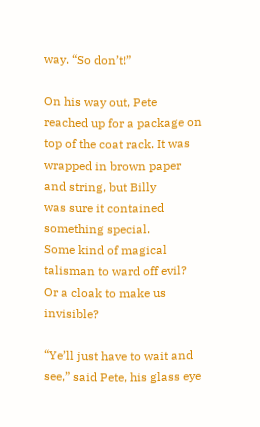way. “So don’t!”

On his way out, Pete reached up for a package on top of the coat rack. It was wrapped in brown paper and string, but Billy
was sure it contained something special.
Some kind of magical talisman to ward off evil? Or a cloak to make us invisible?

“Ye’ll just have to wait and see,” said Pete, his glass eye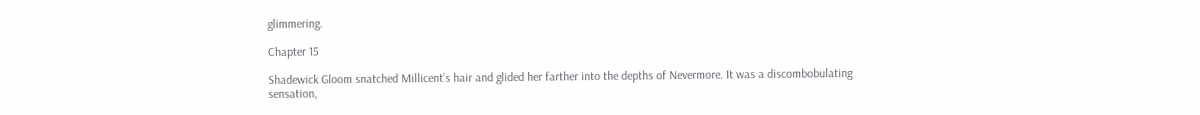glimmering.

Chapter 15

Shadewick Gloom snatched Millicent’s hair and glided her farther into the depths of Nevermore. It was a discombobulating sensation,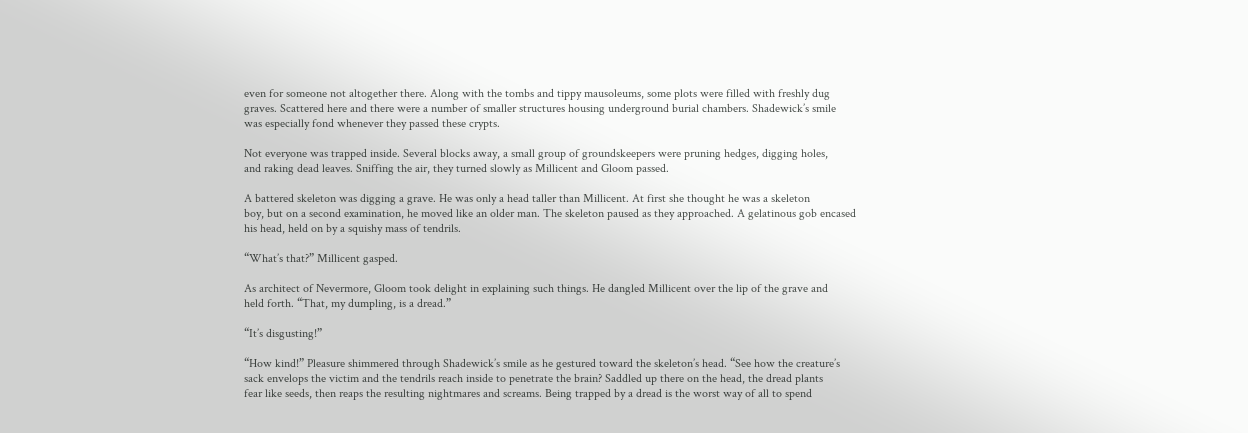even for someone not altogether there. Along with the tombs and tippy mausoleums, some plots were filled with freshly dug
graves. Scattered here and there were a number of smaller structures housing underground burial chambers. Shadewick’s smile
was especially fond whenever they passed these crypts.

Not everyone was trapped inside. Several blocks away, a small group of groundskeepers were pruning hedges, digging holes,
and raking dead leaves. Sniffing the air, they turned slowly as Millicent and Gloom passed.

A battered skeleton was digging a grave. He was only a head taller than Millicent. At first she thought he was a skeleton
boy, but on a second examination, he moved like an older man. The skeleton paused as they approached. A gelatinous gob encased
his head, held on by a squishy mass of tendrils.

“What’s that?” Millicent gasped.

As architect of Nevermore, Gloom took delight in explaining such things. He dangled Millicent over the lip of the grave and
held forth. “That, my dumpling, is a dread.”

“It’s disgusting!”

“How kind!” Pleasure shimmered through Shadewick’s smile as he gestured toward the skeleton’s head. “See how the creature’s
sack envelops the victim and the tendrils reach inside to penetrate the brain? Saddled up there on the head, the dread plants
fear like seeds, then reaps the resulting nightmares and screams. Being trapped by a dread is the worst way of all to spend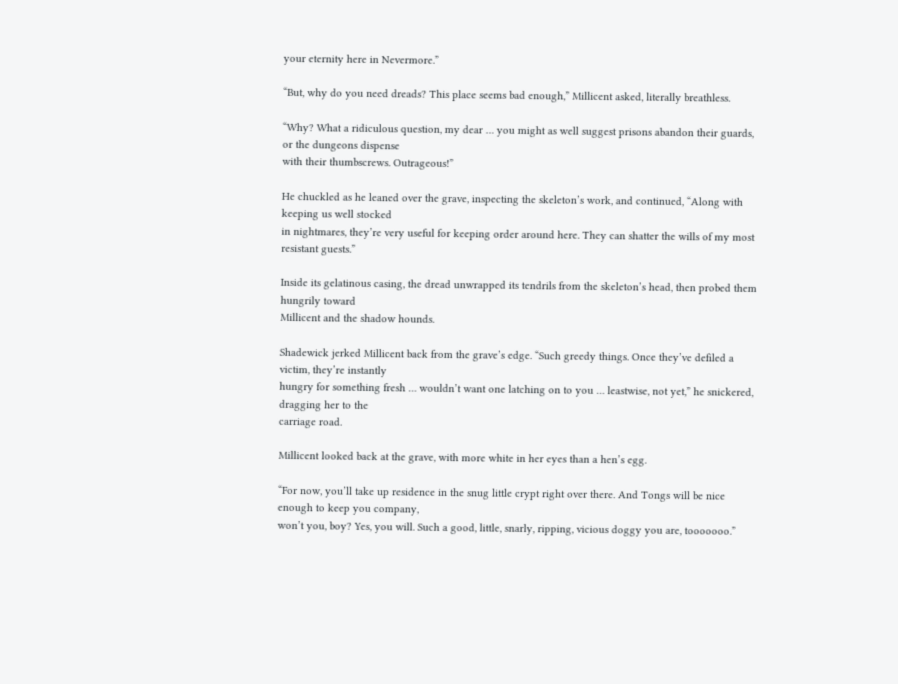your eternity here in Nevermore.”

“But, why do you need dreads? This place seems bad enough,” Millicent asked, literally breathless.

“Why? What a ridiculous question, my dear … you might as well suggest prisons abandon their guards, or the dungeons dispense
with their thumbscrews. Outrageous!”

He chuckled as he leaned over the grave, inspecting the skeleton’s work, and continued, “Along with keeping us well stocked
in nightmares, they’re very useful for keeping order around here. They can shatter the wills of my most resistant guests.”

Inside its gelatinous casing, the dread unwrapped its tendrils from the skeleton’s head, then probed them hungrily toward
Millicent and the shadow hounds.

Shadewick jerked Millicent back from the grave’s edge. “Such greedy things. Once they’ve defiled a victim, they’re instantly
hungry for something fresh … wouldn’t want one latching on to you … leastwise, not yet,” he snickered, dragging her to the
carriage road.

Millicent looked back at the grave, with more white in her eyes than a hen’s egg.

“For now, you’ll take up residence in the snug little crypt right over there. And Tongs will be nice enough to keep you company,
won’t you, boy? Yes, you will. Such a good, little, snarly, ripping, vicious doggy you are, tooooooo.”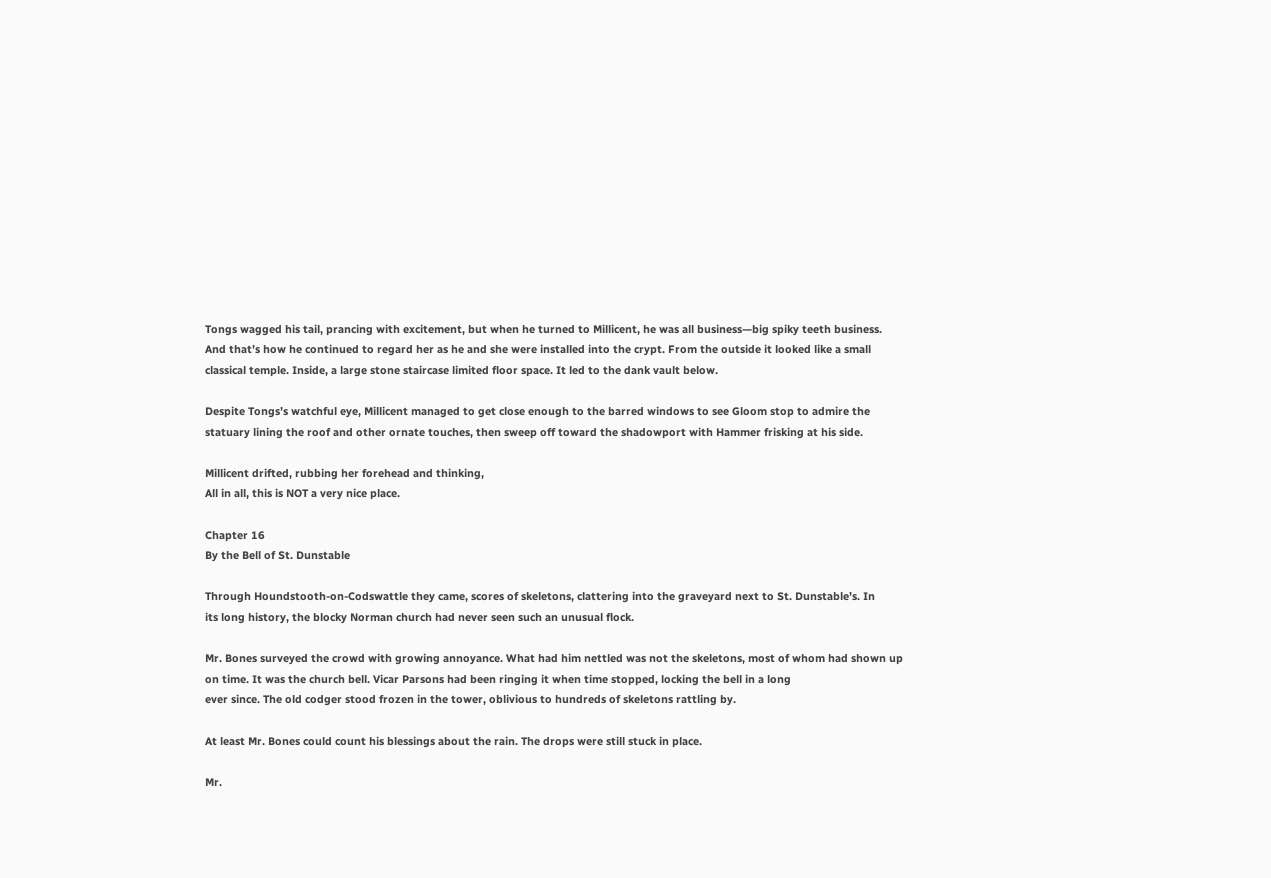Tongs wagged his tail, prancing with excitement, but when he turned to Millicent, he was all business—big spiky teeth business.
And that’s how he continued to regard her as he and she were installed into the crypt. From the outside it looked like a small
classical temple. Inside, a large stone staircase limited floor space. It led to the dank vault below.

Despite Tongs’s watchful eye, Millicent managed to get close enough to the barred windows to see Gloom stop to admire the
statuary lining the roof and other ornate touches, then sweep off toward the shadowport with Hammer frisking at his side.

Millicent drifted, rubbing her forehead and thinking,
All in all, this is NOT a very nice place.

Chapter 16
By the Bell of St. Dunstable

Through Houndstooth-on-Codswattle they came, scores of skeletons, clattering into the graveyard next to St. Dunstable’s. In
its long history, the blocky Norman church had never seen such an unusual flock.

Mr. Bones surveyed the crowd with growing annoyance. What had him nettled was not the skeletons, most of whom had shown up
on time. It was the church bell. Vicar Parsons had been ringing it when time stopped, locking the bell in a long
ever since. The old codger stood frozen in the tower, oblivious to hundreds of skeletons rattling by.

At least Mr. Bones could count his blessings about the rain. The drops were still stuck in place.

Mr.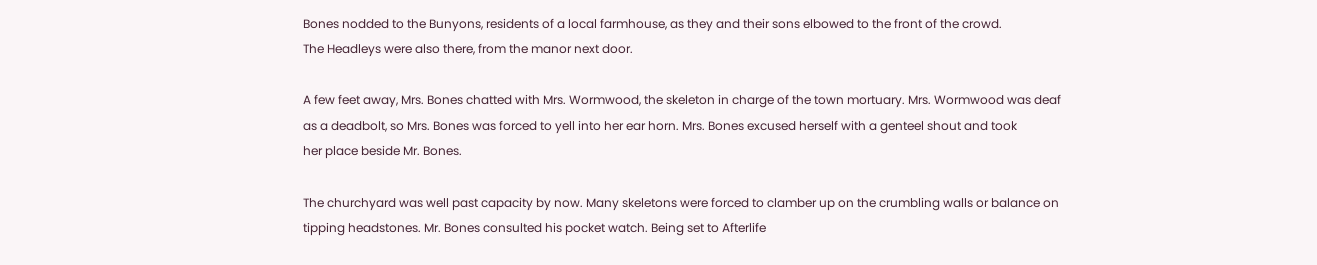Bones nodded to the Bunyons, residents of a local farmhouse, as they and their sons elbowed to the front of the crowd.
The Headleys were also there, from the manor next door.

A few feet away, Mrs. Bones chatted with Mrs. Wormwood, the skeleton in charge of the town mortuary. Mrs. Wormwood was deaf
as a deadbolt, so Mrs. Bones was forced to yell into her ear horn. Mrs. Bones excused herself with a genteel shout and took
her place beside Mr. Bones.

The churchyard was well past capacity by now. Many skeletons were forced to clamber up on the crumbling walls or balance on
tipping headstones. Mr. Bones consulted his pocket watch. Being set to Afterlife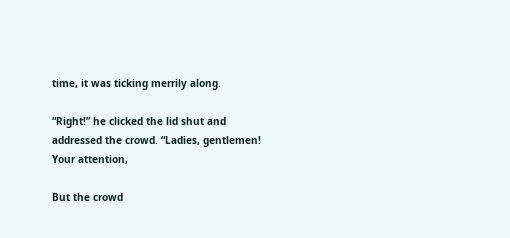time, it was ticking merrily along.

“Right!” he clicked the lid shut and addressed the crowd. “Ladies, gentlemen! Your attention,

But the crowd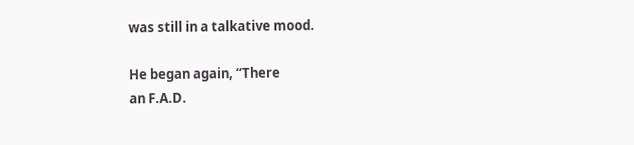was still in a talkative mood.

He began again, “There
an F.A.D.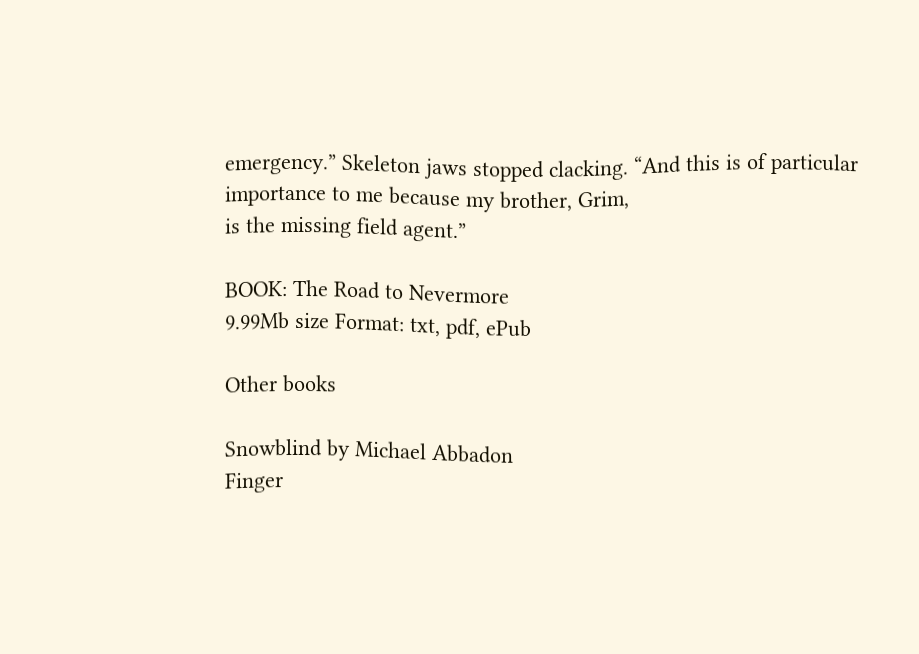emergency.” Skeleton jaws stopped clacking. “And this is of particular importance to me because my brother, Grim,
is the missing field agent.”

BOOK: The Road to Nevermore
9.99Mb size Format: txt, pdf, ePub

Other books

Snowblind by Michael Abbadon
Finger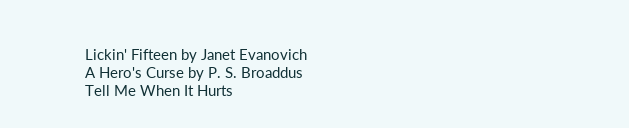Lickin' Fifteen by Janet Evanovich
A Hero's Curse by P. S. Broaddus
Tell Me When It Hurts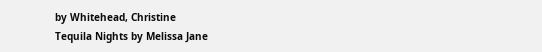by Whitehead, Christine
Tequila Nights by Melissa Jane